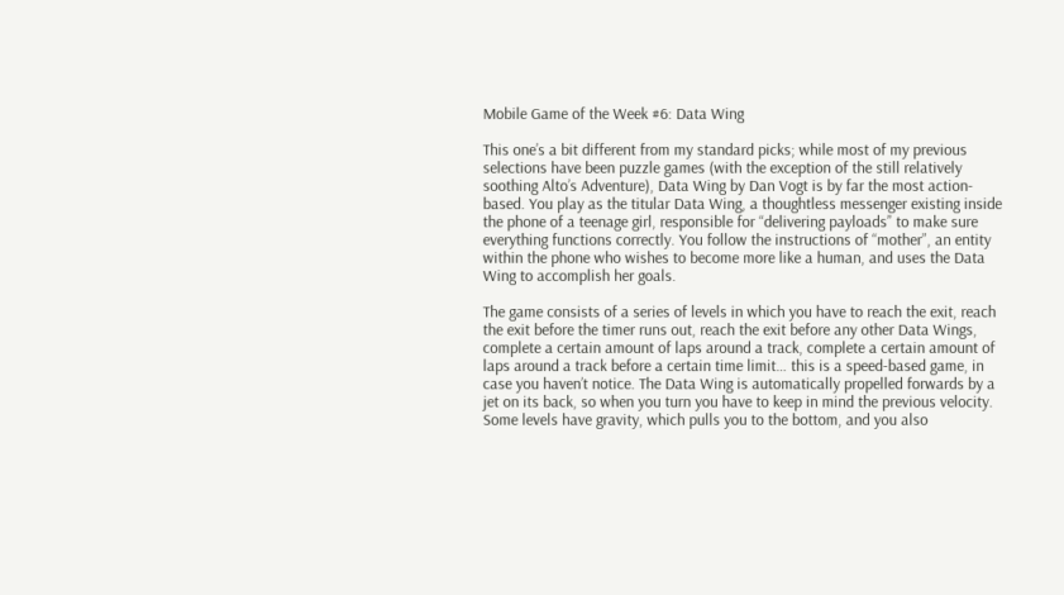Mobile Game of the Week #6: Data Wing

This one’s a bit different from my standard picks; while most of my previous selections have been puzzle games (with the exception of the still relatively soothing Alto’s Adventure), Data Wing by Dan Vogt is by far the most action-based. You play as the titular Data Wing, a thoughtless messenger existing inside the phone of a teenage girl, responsible for “delivering payloads” to make sure everything functions correctly. You follow the instructions of “mother”, an entity within the phone who wishes to become more like a human, and uses the Data Wing to accomplish her goals.

The game consists of a series of levels in which you have to reach the exit, reach the exit before the timer runs out, reach the exit before any other Data Wings, complete a certain amount of laps around a track, complete a certain amount of laps around a track before a certain time limit… this is a speed-based game, in case you haven’t notice. The Data Wing is automatically propelled forwards by a jet on its back, so when you turn you have to keep in mind the previous velocity. Some levels have gravity, which pulls you to the bottom, and you also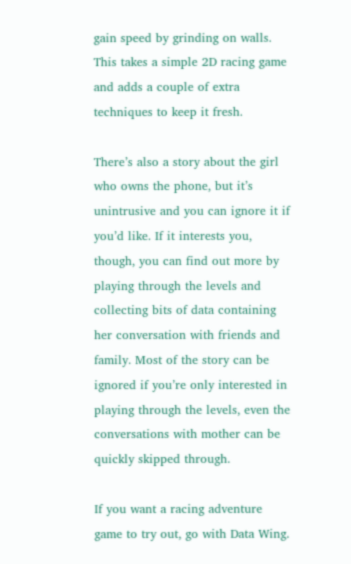gain speed by grinding on walls. This takes a simple 2D racing game and adds a couple of extra techniques to keep it fresh.

There’s also a story about the girl who owns the phone, but it’s unintrusive and you can ignore it if you’d like. If it interests you, though, you can find out more by playing through the levels and collecting bits of data containing her conversation with friends and family. Most of the story can be ignored if you’re only interested in playing through the levels, even the conversations with mother can be quickly skipped through.

If you want a racing adventure game to try out, go with Data Wing.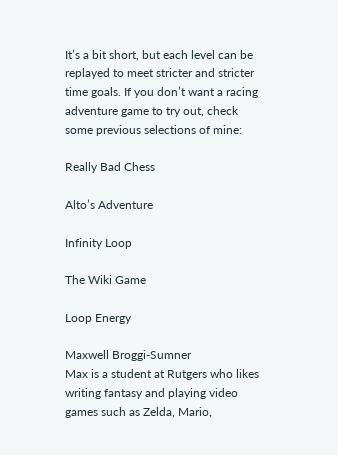It’s a bit short, but each level can be replayed to meet stricter and stricter time goals. If you don’t want a racing adventure game to try out, check some previous selections of mine:

Really Bad Chess

Alto’s Adventure

Infinity Loop

The Wiki Game

Loop Energy

Maxwell Broggi-Sumner
Max is a student at Rutgers who likes writing fantasy and playing video games such as Zelda, Mario,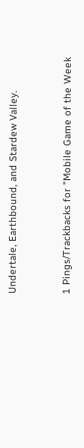Undertale, Earthbound, and Stardew Valley.


1 Pings/Trackbacks for "Mobile Game of the Week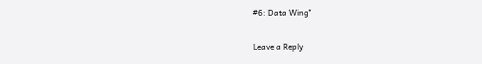#6: Data Wing"

Leave a Reply